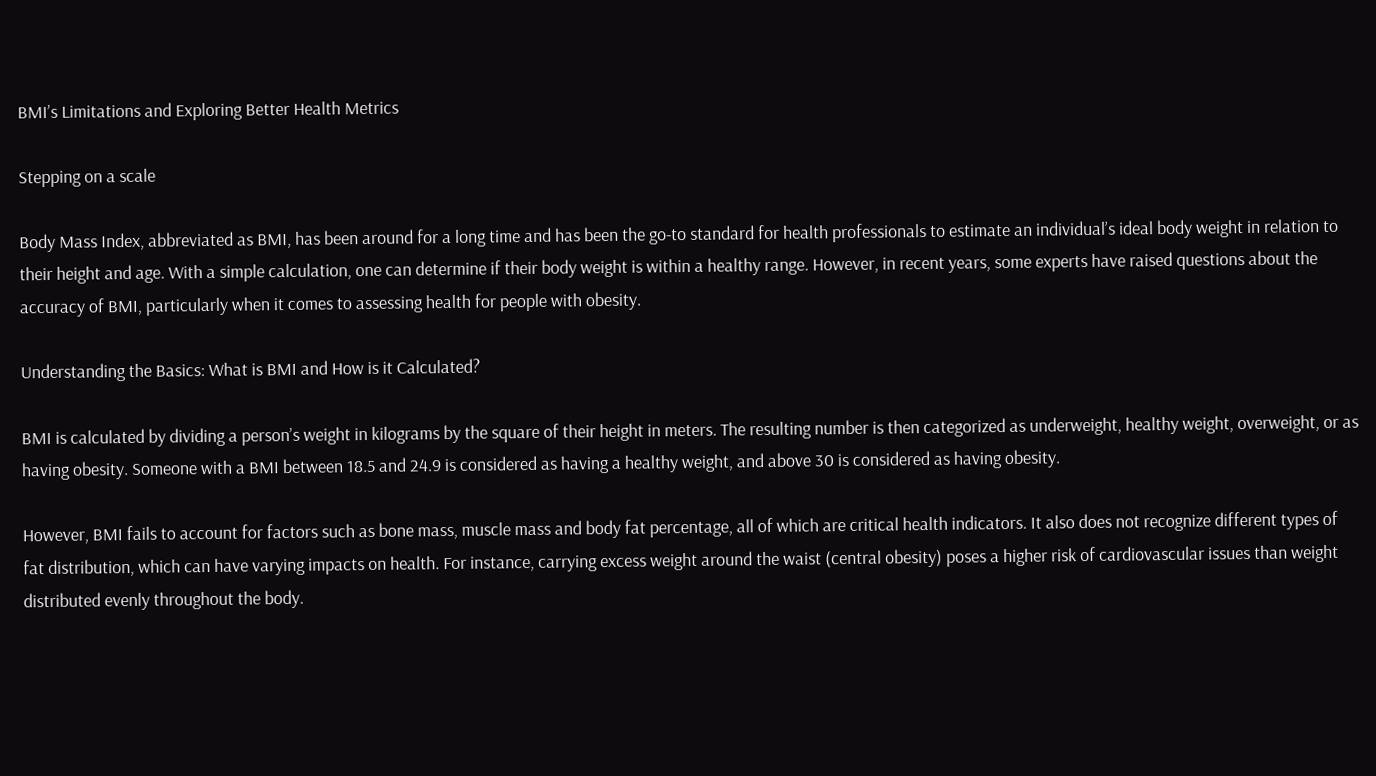BMI’s Limitations and Exploring Better Health Metrics

Stepping on a scale

Body Mass Index, abbreviated as BMI, has been around for a long time and has been the go-to standard for health professionals to estimate an individual’s ideal body weight in relation to their height and age. With a simple calculation, one can determine if their body weight is within a healthy range. However, in recent years, some experts have raised questions about the accuracy of BMI, particularly when it comes to assessing health for people with obesity.

Understanding the Basics: What is BMI and How is it Calculated?

BMI is calculated by dividing a person’s weight in kilograms by the square of their height in meters. The resulting number is then categorized as underweight, healthy weight, overweight, or as having obesity. Someone with a BMI between 18.5 and 24.9 is considered as having a healthy weight, and above 30 is considered as having obesity.

However, BMI fails to account for factors such as bone mass, muscle mass and body fat percentage, all of which are critical health indicators. It also does not recognize different types of fat distribution, which can have varying impacts on health. For instance, carrying excess weight around the waist (central obesity) poses a higher risk of cardiovascular issues than weight distributed evenly throughout the body.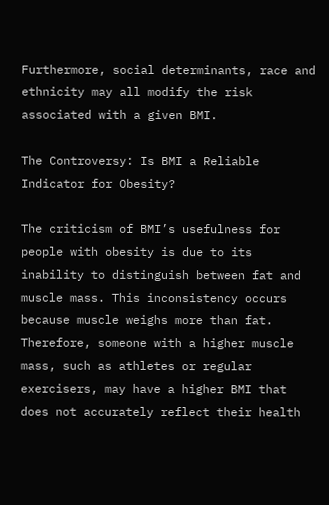Furthermore, social determinants, race and ethnicity may all modify the risk associated with a given BMI.

The Controversy: Is BMI a Reliable Indicator for Obesity?

The criticism of BMI’s usefulness for people with obesity is due to its inability to distinguish between fat and muscle mass. This inconsistency occurs because muscle weighs more than fat. Therefore, someone with a higher muscle mass, such as athletes or regular exercisers, may have a higher BMI that does not accurately reflect their health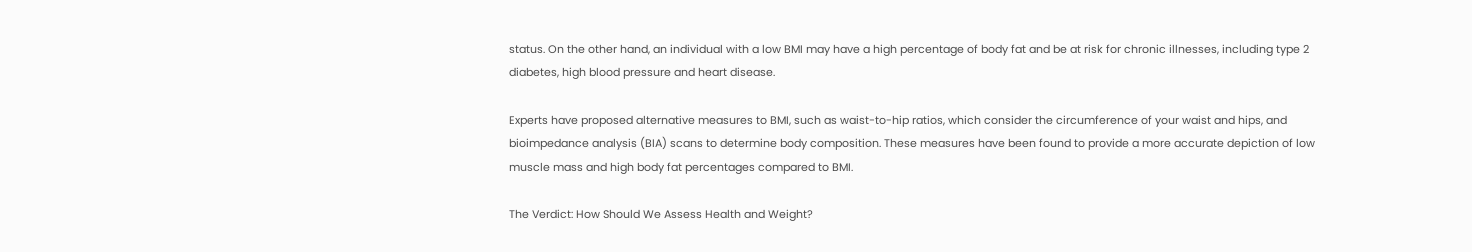status. On the other hand, an individual with a low BMI may have a high percentage of body fat and be at risk for chronic illnesses, including type 2 diabetes, high blood pressure and heart disease.

Experts have proposed alternative measures to BMI, such as waist-to-hip ratios, which consider the circumference of your waist and hips, and bioimpedance analysis (BIA) scans to determine body composition. These measures have been found to provide a more accurate depiction of low muscle mass and high body fat percentages compared to BMI.

The Verdict: How Should We Assess Health and Weight?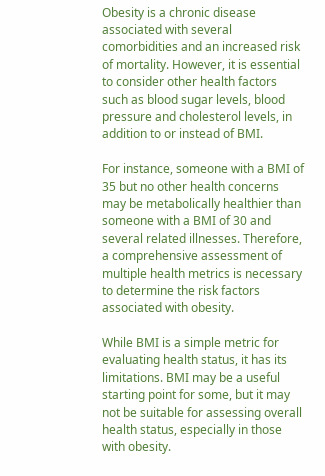Obesity is a chronic disease associated with several comorbidities and an increased risk of mortality. However, it is essential to consider other health factors such as blood sugar levels, blood pressure and cholesterol levels, in addition to or instead of BMI.

For instance, someone with a BMI of 35 but no other health concerns may be metabolically healthier than someone with a BMI of 30 and several related illnesses. Therefore, a comprehensive assessment of multiple health metrics is necessary to determine the risk factors associated with obesity.

While BMI is a simple metric for evaluating health status, it has its limitations. BMI may be a useful starting point for some, but it may not be suitable for assessing overall health status, especially in those with obesity.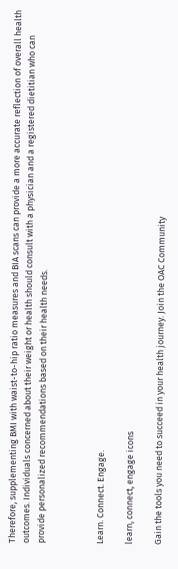Therefore, supplementing BMI with waist-to-hip ratio measures and BIA scans can provide a more accurate reflection of overall health outcomes. Individuals concerned about their weight or health should consult with a physician and a registered dietitian who can provide personalized recommendations based on their health needs.



Learn. Connect. Engage.

learn, connect, engage icons

Gain the tools you need to succeed in your health journey. Join the OAC Community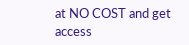at NO COST and get access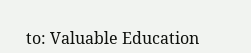to: Valuable Education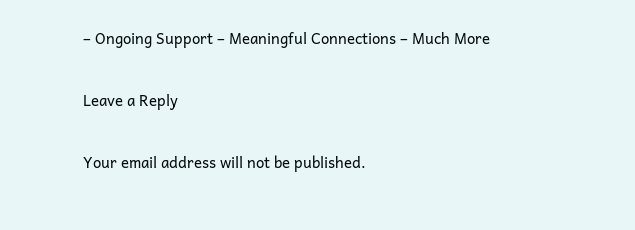– Ongoing Support – Meaningful Connections – Much More

Leave a Reply

Your email address will not be published.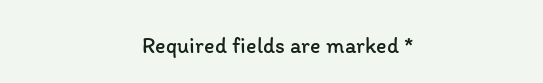Required fields are marked *